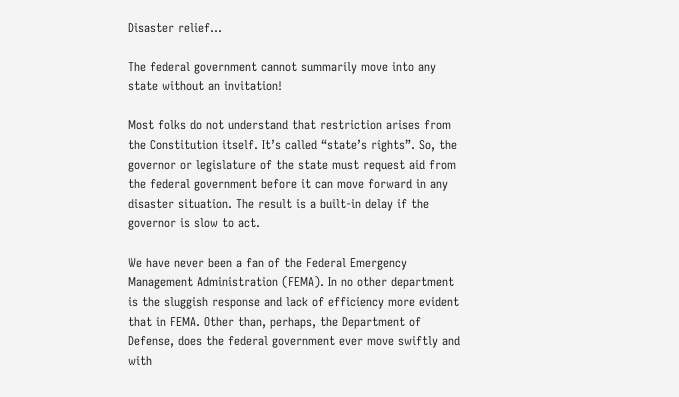Disaster relief…

The federal government cannot summarily move into any state without an invitation!

Most folks do not understand that restriction arises from the Constitution itself. It’s called “state’s rights”. So, the governor or legislature of the state must request aid from the federal government before it can move forward in any disaster situation. The result is a built-in delay if the governor is slow to act.

We have never been a fan of the Federal Emergency Management Administration (FEMA). In no other department is the sluggish response and lack of efficiency more evident that in FEMA. Other than, perhaps, the Department of Defense, does the federal government ever move swiftly and with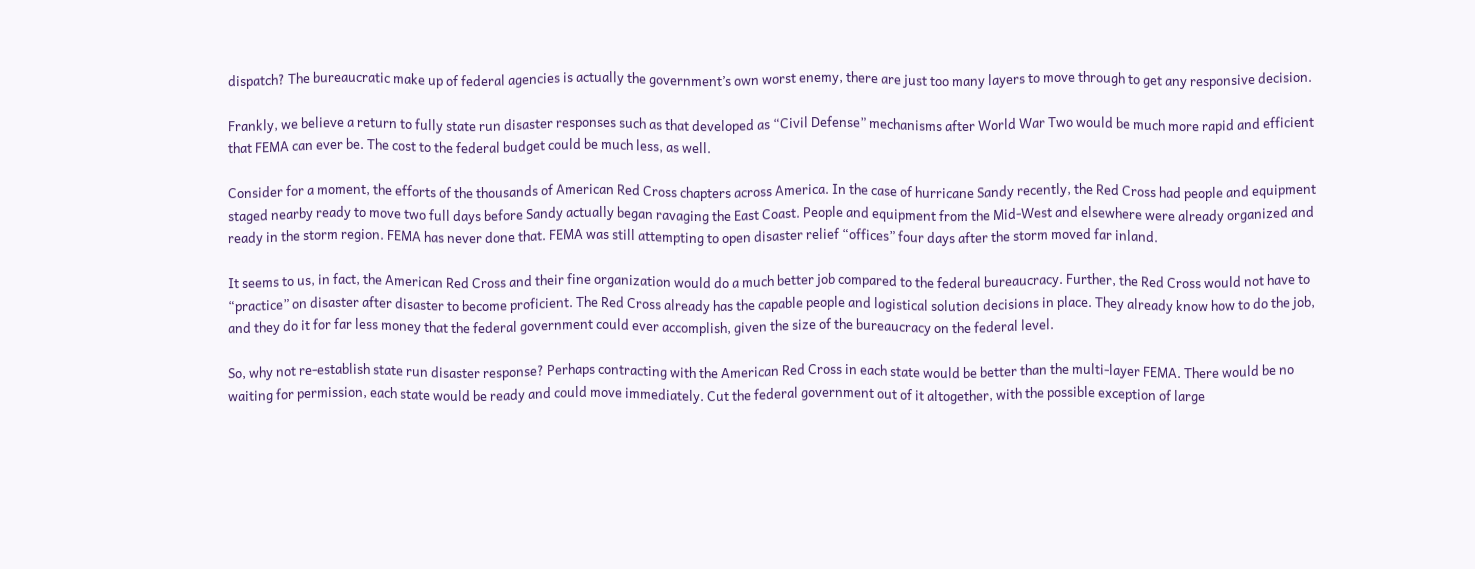dispatch? The bureaucratic make up of federal agencies is actually the government’s own worst enemy, there are just too many layers to move through to get any responsive decision.

Frankly, we believe a return to fully state run disaster responses such as that developed as “Civil Defense” mechanisms after World War Two would be much more rapid and efficient that FEMA can ever be. The cost to the federal budget could be much less, as well.

Consider for a moment, the efforts of the thousands of American Red Cross chapters across America. In the case of hurricane Sandy recently, the Red Cross had people and equipment staged nearby ready to move two full days before Sandy actually began ravaging the East Coast. People and equipment from the Mid-West and elsewhere were already organized and ready in the storm region. FEMA has never done that. FEMA was still attempting to open disaster relief “offices” four days after the storm moved far inland.

It seems to us, in fact, the American Red Cross and their fine organization would do a much better job compared to the federal bureaucracy. Further, the Red Cross would not have to “practice” on disaster after disaster to become proficient. The Red Cross already has the capable people and logistical solution decisions in place. They already know how to do the job, and they do it for far less money that the federal government could ever accomplish, given the size of the bureaucracy on the federal level.

So, why not re-establish state run disaster response? Perhaps contracting with the American Red Cross in each state would be better than the multi-layer FEMA. There would be no waiting for permission, each state would be ready and could move immediately. Cut the federal government out of it altogether, with the possible exception of large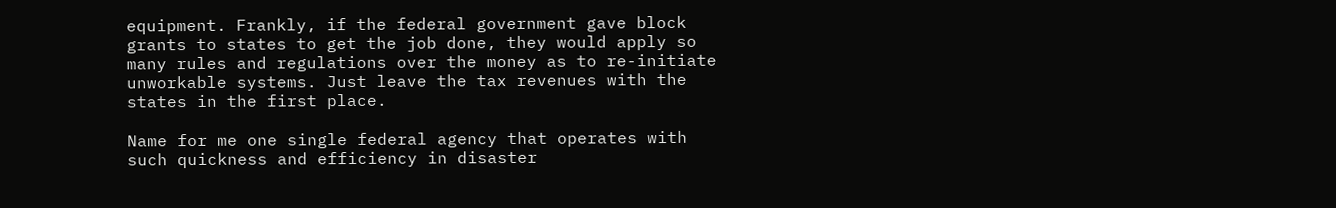equipment. Frankly, if the federal government gave block grants to states to get the job done, they would apply so many rules and regulations over the money as to re-initiate unworkable systems. Just leave the tax revenues with the states in the first place.

Name for me one single federal agency that operates with such quickness and efficiency in disaster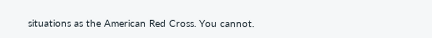situations as the American Red Cross. You cannot.